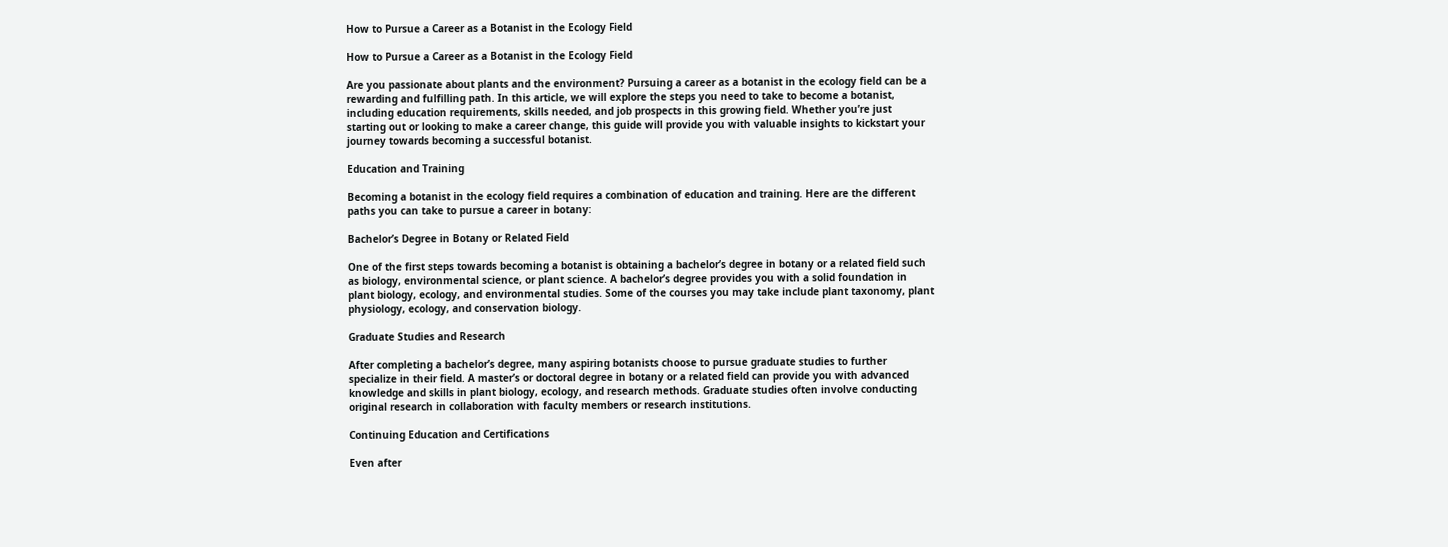How to Pursue a Career as a Botanist in the Ecology Field

How to Pursue a Career as a Botanist in the Ecology Field

Are you passionate about plants and the environment? Pursuing a career as a botanist in the ecology field can be a rewarding and fulfilling path. In this article, we will explore the steps you need to take to become a botanist, including education requirements, skills needed, and job prospects in this growing field. Whether you’re just starting out or looking to make a career change, this guide will provide you with valuable insights to kickstart your journey towards becoming a successful botanist.

Education and Training

Becoming a botanist in the ecology field requires a combination of education and training. Here are the different paths you can take to pursue a career in botany:

Bachelor’s Degree in Botany or Related Field

One of the first steps towards becoming a botanist is obtaining a bachelor’s degree in botany or a related field such as biology, environmental science, or plant science. A bachelor’s degree provides you with a solid foundation in plant biology, ecology, and environmental studies. Some of the courses you may take include plant taxonomy, plant physiology, ecology, and conservation biology.

Graduate Studies and Research

After completing a bachelor’s degree, many aspiring botanists choose to pursue graduate studies to further specialize in their field. A master’s or doctoral degree in botany or a related field can provide you with advanced knowledge and skills in plant biology, ecology, and research methods. Graduate studies often involve conducting original research in collaboration with faculty members or research institutions.

Continuing Education and Certifications

Even after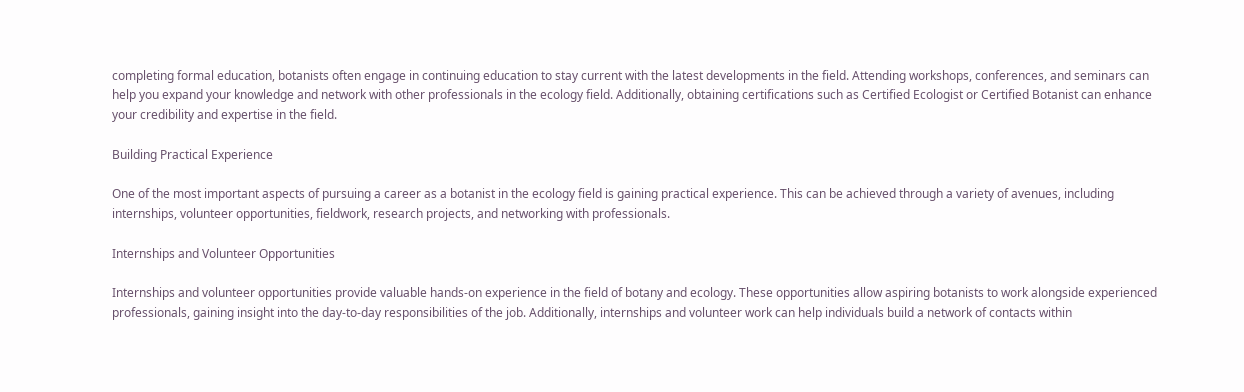completing formal education, botanists often engage in continuing education to stay current with the latest developments in the field. Attending workshops, conferences, and seminars can help you expand your knowledge and network with other professionals in the ecology field. Additionally, obtaining certifications such as Certified Ecologist or Certified Botanist can enhance your credibility and expertise in the field.

Building Practical Experience

One of the most important aspects of pursuing a career as a botanist in the ecology field is gaining practical experience. This can be achieved through a variety of avenues, including internships, volunteer opportunities, fieldwork, research projects, and networking with professionals.

Internships and Volunteer Opportunities

Internships and volunteer opportunities provide valuable hands-on experience in the field of botany and ecology. These opportunities allow aspiring botanists to work alongside experienced professionals, gaining insight into the day-to-day responsibilities of the job. Additionally, internships and volunteer work can help individuals build a network of contacts within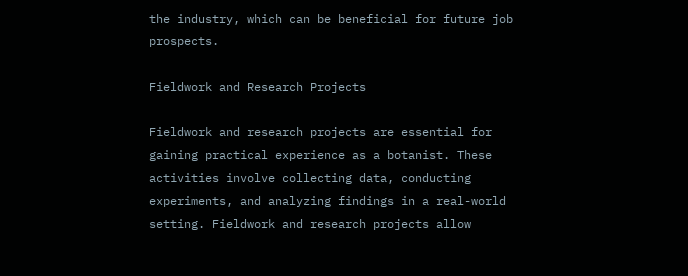the industry, which can be beneficial for future job prospects.

Fieldwork and Research Projects

Fieldwork and research projects are essential for gaining practical experience as a botanist. These activities involve collecting data, conducting experiments, and analyzing findings in a real-world setting. Fieldwork and research projects allow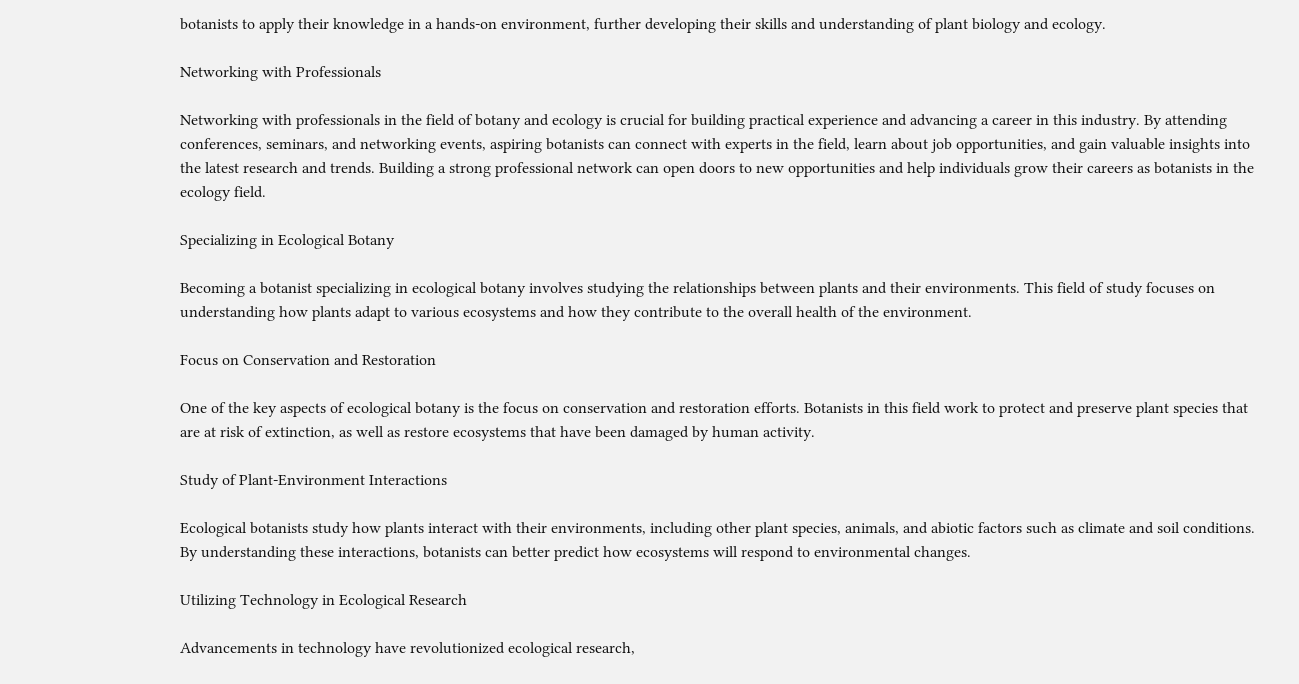botanists to apply their knowledge in a hands-on environment, further developing their skills and understanding of plant biology and ecology.

Networking with Professionals

Networking with professionals in the field of botany and ecology is crucial for building practical experience and advancing a career in this industry. By attending conferences, seminars, and networking events, aspiring botanists can connect with experts in the field, learn about job opportunities, and gain valuable insights into the latest research and trends. Building a strong professional network can open doors to new opportunities and help individuals grow their careers as botanists in the ecology field.

Specializing in Ecological Botany

Becoming a botanist specializing in ecological botany involves studying the relationships between plants and their environments. This field of study focuses on understanding how plants adapt to various ecosystems and how they contribute to the overall health of the environment.

Focus on Conservation and Restoration

One of the key aspects of ecological botany is the focus on conservation and restoration efforts. Botanists in this field work to protect and preserve plant species that are at risk of extinction, as well as restore ecosystems that have been damaged by human activity.

Study of Plant-Environment Interactions

Ecological botanists study how plants interact with their environments, including other plant species, animals, and abiotic factors such as climate and soil conditions. By understanding these interactions, botanists can better predict how ecosystems will respond to environmental changes.

Utilizing Technology in Ecological Research

Advancements in technology have revolutionized ecological research,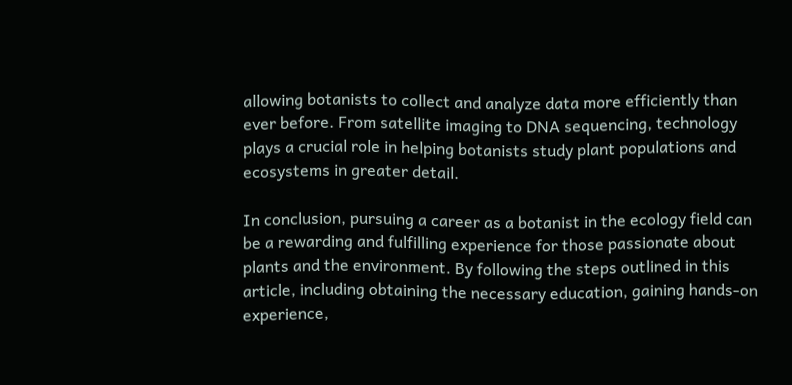allowing botanists to collect and analyze data more efficiently than ever before. From satellite imaging to DNA sequencing, technology plays a crucial role in helping botanists study plant populations and ecosystems in greater detail.

In conclusion, pursuing a career as a botanist in the ecology field can be a rewarding and fulfilling experience for those passionate about plants and the environment. By following the steps outlined in this article, including obtaining the necessary education, gaining hands-on experience,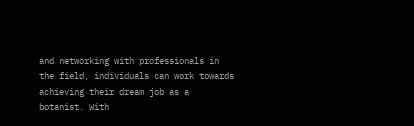and networking with professionals in the field, individuals can work towards achieving their dream job as a botanist. With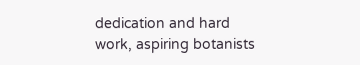dedication and hard work, aspiring botanists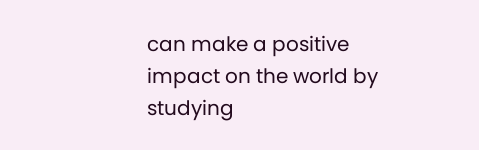can make a positive impact on the world by studying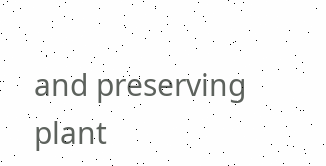and preserving plant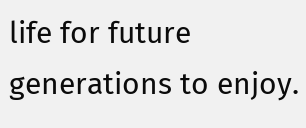life for future generations to enjoy.